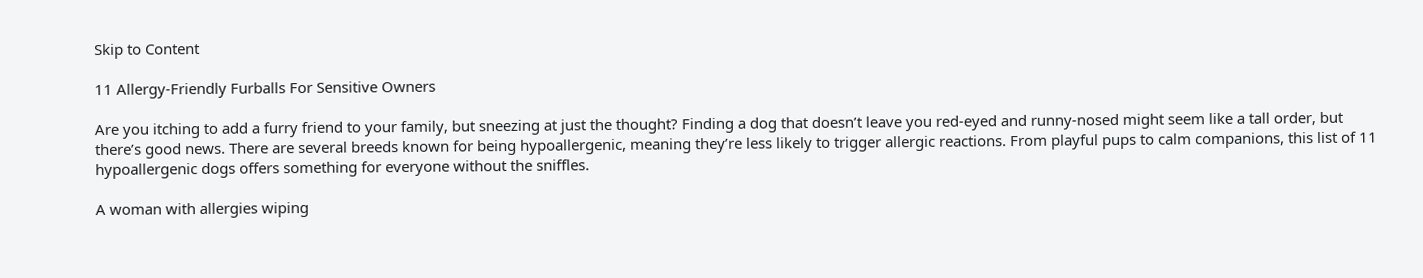Skip to Content

11 Allergy-Friendly Furballs For Sensitive Owners

Are you itching to add a furry friend to your family, but sneezing at just the thought? Finding a dog that doesn’t leave you red-eyed and runny-nosed might seem like a tall order, but there’s good news. There are several breeds known for being hypoallergenic, meaning they’re less likely to trigger allergic reactions. From playful pups to calm companions, this list of 11 hypoallergenic dogs offers something for everyone without the sniffles.

A woman with allergies wiping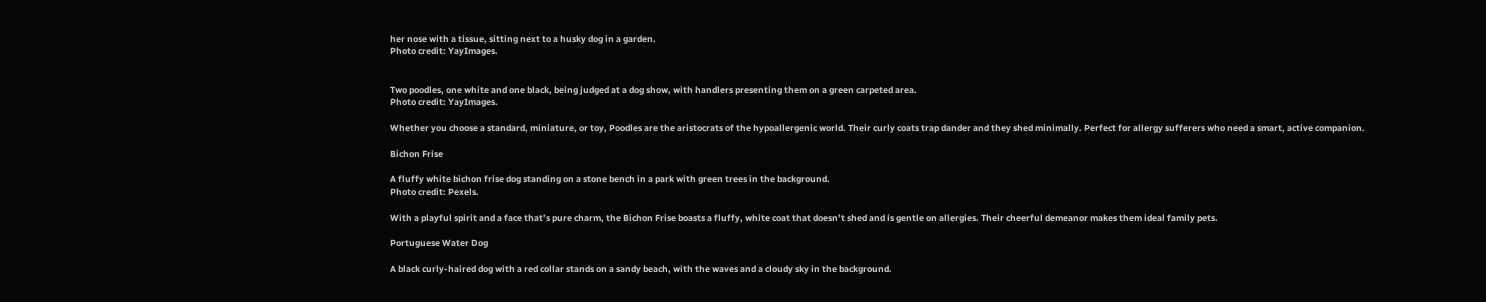her nose with a tissue, sitting next to a husky dog in a garden.
Photo credit: YayImages.


Two poodles, one white and one black, being judged at a dog show, with handlers presenting them on a green carpeted area.
Photo credit: YayImages.

Whether you choose a standard, miniature, or toy, Poodles are the aristocrats of the hypoallergenic world. Their curly coats trap dander and they shed minimally. Perfect for allergy sufferers who need a smart, active companion.

Bichon Frise

A fluffy white bichon frise dog standing on a stone bench in a park with green trees in the background.
Photo credit: Pexels.

With a playful spirit and a face that’s pure charm, the Bichon Frise boasts a fluffy, white coat that doesn’t shed and is gentle on allergies. Their cheerful demeanor makes them ideal family pets.

Portuguese Water Dog

A black curly-haired dog with a red collar stands on a sandy beach, with the waves and a cloudy sky in the background.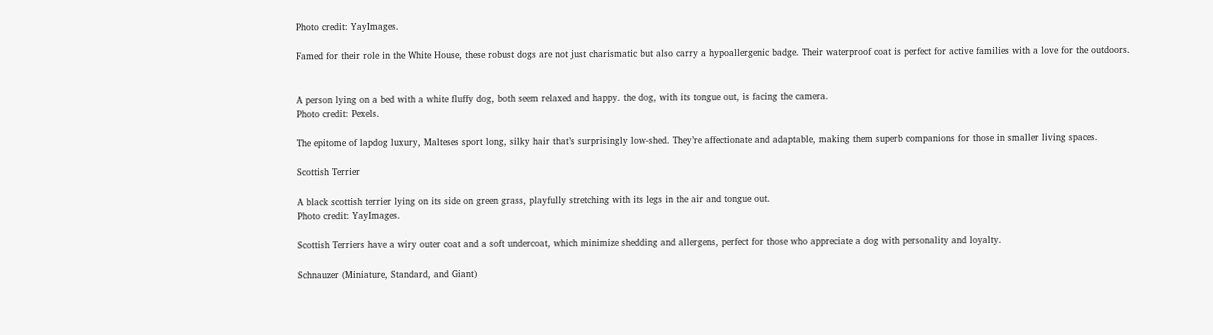Photo credit: YayImages.

Famed for their role in the White House, these robust dogs are not just charismatic but also carry a hypoallergenic badge. Their waterproof coat is perfect for active families with a love for the outdoors.


A person lying on a bed with a white fluffy dog, both seem relaxed and happy. the dog, with its tongue out, is facing the camera.
Photo credit: Pexels.

The epitome of lapdog luxury, Malteses sport long, silky hair that’s surprisingly low-shed. They’re affectionate and adaptable, making them superb companions for those in smaller living spaces.

Scottish Terrier

A black scottish terrier lying on its side on green grass, playfully stretching with its legs in the air and tongue out.
Photo credit: YayImages.

Scottish Terriers have a wiry outer coat and a soft undercoat, which minimize shedding and allergens, perfect for those who appreciate a dog with personality and loyalty.

Schnauzer (Miniature, Standard, and Giant)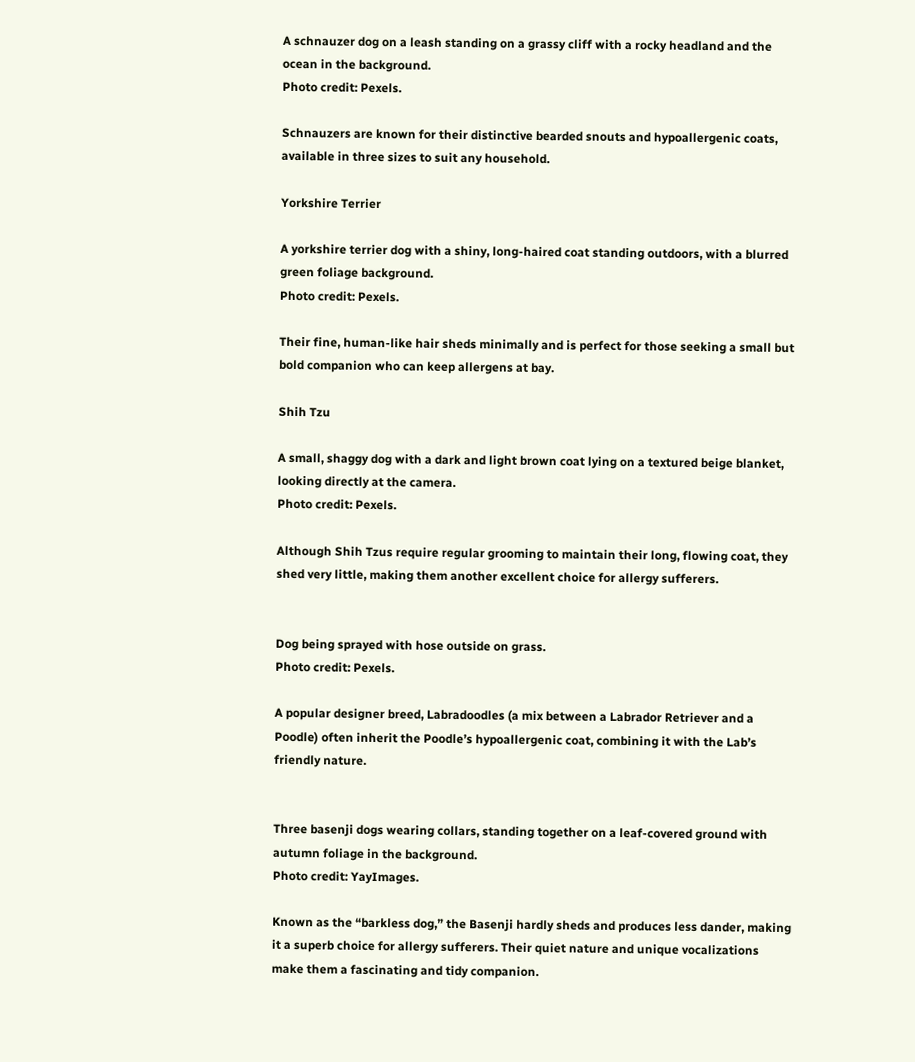A schnauzer dog on a leash standing on a grassy cliff with a rocky headland and the ocean in the background.
Photo credit: Pexels.

Schnauzers are known for their distinctive bearded snouts and hypoallergenic coats, available in three sizes to suit any household.

Yorkshire Terrier

A yorkshire terrier dog with a shiny, long-haired coat standing outdoors, with a blurred green foliage background.
Photo credit: Pexels.

Their fine, human-like hair sheds minimally and is perfect for those seeking a small but bold companion who can keep allergens at bay.

Shih Tzu

A small, shaggy dog with a dark and light brown coat lying on a textured beige blanket, looking directly at the camera.
Photo credit: Pexels.

Although Shih Tzus require regular grooming to maintain their long, flowing coat, they shed very little, making them another excellent choice for allergy sufferers.


Dog being sprayed with hose outside on grass.
Photo credit: Pexels.

A popular designer breed, Labradoodles (a mix between a Labrador Retriever and a Poodle) often inherit the Poodle’s hypoallergenic coat, combining it with the Lab’s friendly nature.


Three basenji dogs wearing collars, standing together on a leaf-covered ground with autumn foliage in the background.
Photo credit: YayImages.

Known as the “barkless dog,” the Basenji hardly sheds and produces less dander, making it a superb choice for allergy sufferers. Their quiet nature and unique vocalizations make them a fascinating and tidy companion.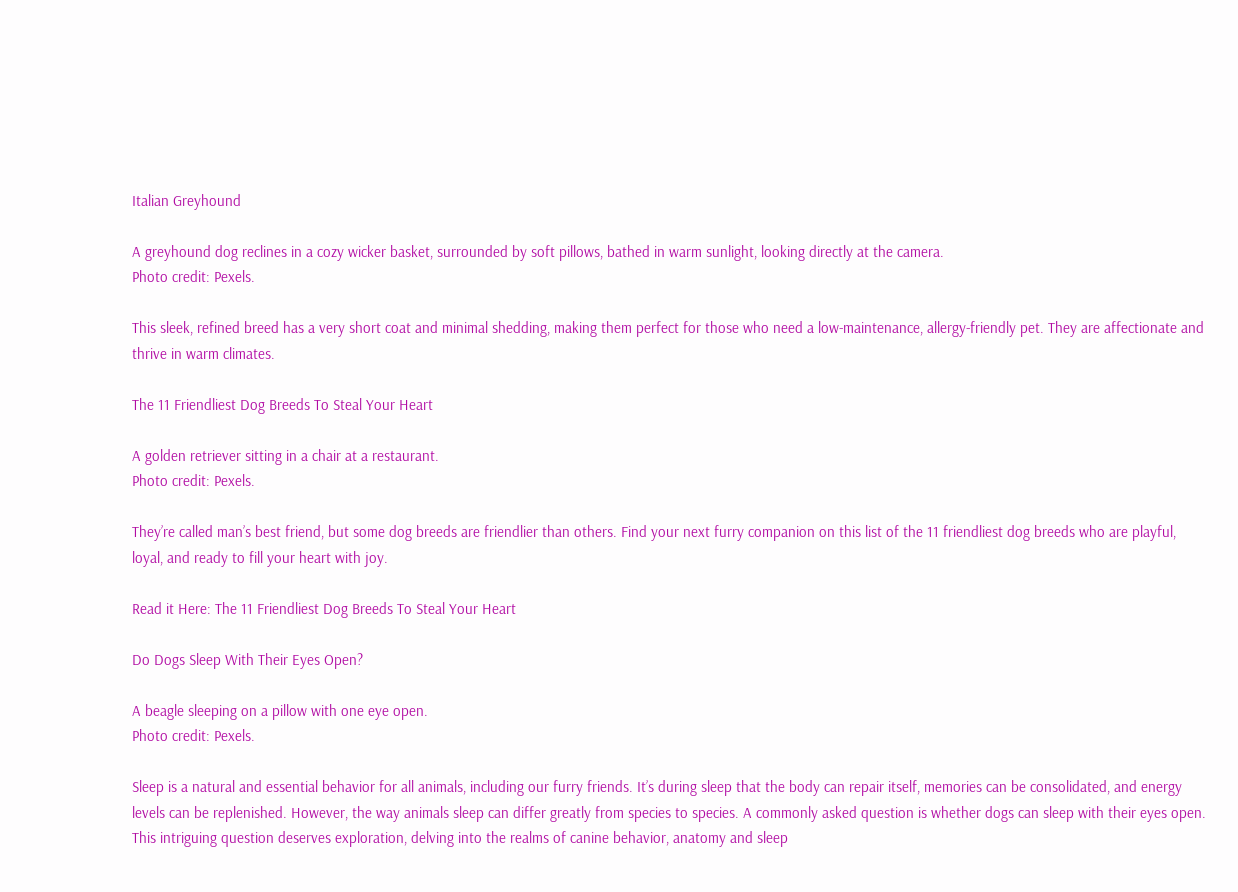Italian Greyhound

A greyhound dog reclines in a cozy wicker basket, surrounded by soft pillows, bathed in warm sunlight, looking directly at the camera.
Photo credit: Pexels.

This sleek, refined breed has a very short coat and minimal shedding, making them perfect for those who need a low-maintenance, allergy-friendly pet. They are affectionate and thrive in warm climates.

The 11 Friendliest Dog Breeds To Steal Your Heart

A golden retriever sitting in a chair at a restaurant.
Photo credit: Pexels.

They’re called man’s best friend, but some dog breeds are friendlier than others. Find your next furry companion on this list of the 11 friendliest dog breeds who are playful, loyal, and ready to fill your heart with joy.

Read it Here: The 11 Friendliest Dog Breeds To Steal Your Heart

Do Dogs Sleep With Their Eyes Open?

A beagle sleeping on a pillow with one eye open.
Photo credit: Pexels.

Sleep is a natural and essential behavior for all animals, including our furry friends. It’s during sleep that the body can repair itself, memories can be consolidated, and energy levels can be replenished. However, the way animals sleep can differ greatly from species to species. A commonly asked question is whether dogs can sleep with their eyes open. This intriguing question deserves exploration, delving into the realms of canine behavior, anatomy and sleep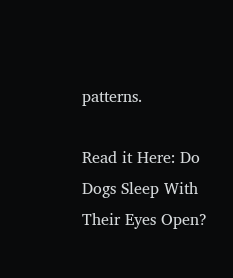patterns.

Read it Here: Do Dogs Sleep With Their Eyes Open?